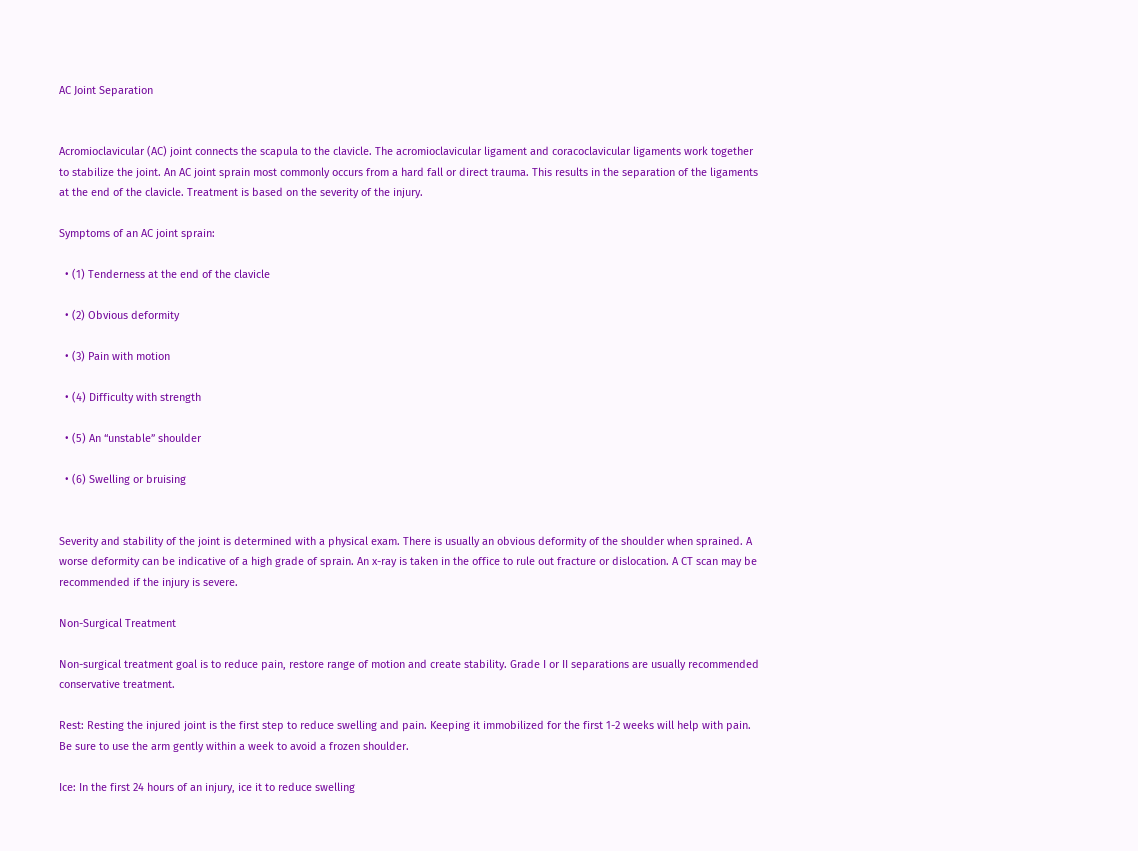AC Joint Separation


Acromioclavicular (AC) joint connects the scapula to the clavicle. The acromioclavicular ligament and coracoclavicular ligaments work together to stabilize the joint. An AC joint sprain most commonly occurs from a hard fall or direct trauma. This results in the separation of the ligaments at the end of the clavicle. Treatment is based on the severity of the injury.

Symptoms of an AC joint sprain:

  • (1) Tenderness at the end of the clavicle

  • (2) Obvious deformity

  • (3) Pain with motion

  • (4) Difficulty with strength

  • (5) An “unstable” shoulder

  • (6) Swelling or bruising


Severity and stability of the joint is determined with a physical exam. There is usually an obvious deformity of the shoulder when sprained. A worse deformity can be indicative of a high grade of sprain. An x-ray is taken in the office to rule out fracture or dislocation. A CT scan may be recommended if the injury is severe.

Non-Surgical Treatment

Non-surgical treatment goal is to reduce pain, restore range of motion and create stability. Grade I or II separations are usually recommended conservative treatment.

Rest: Resting the injured joint is the first step to reduce swelling and pain. Keeping it immobilized for the first 1-2 weeks will help with pain. Be sure to use the arm gently within a week to avoid a frozen shoulder.

Ice: In the first 24 hours of an injury, ice it to reduce swelling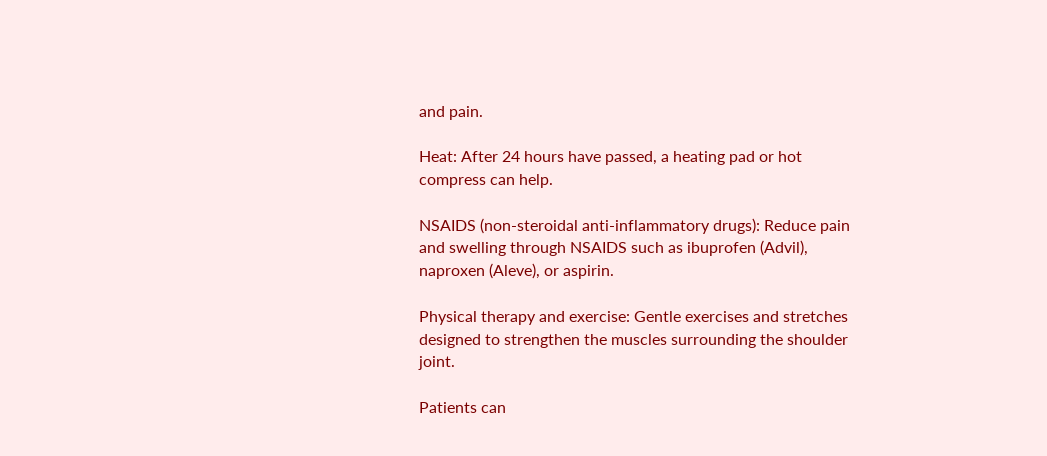and pain.

Heat: After 24 hours have passed, a heating pad or hot compress can help.

NSAIDS (non-steroidal anti-inflammatory drugs): Reduce pain and swelling through NSAIDS such as ibuprofen (Advil), naproxen (Aleve), or aspirin.

Physical therapy and exercise: Gentle exercises and stretches designed to strengthen the muscles surrounding the shoulder joint.

Patients can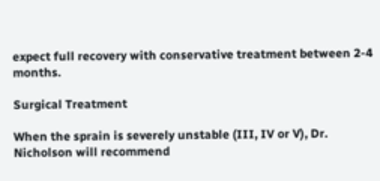expect full recovery with conservative treatment between 2-4 months.

Surgical Treatment

When the sprain is severely unstable (III, IV or V), Dr. Nicholson will recommend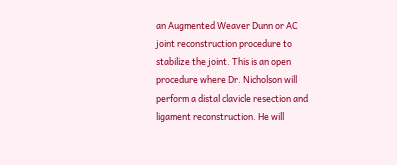an Augmented Weaver Dunn or AC joint reconstruction procedure to stabilize the joint. This is an open procedure where Dr. Nicholson will perform a distal clavicle resection and ligament reconstruction. He will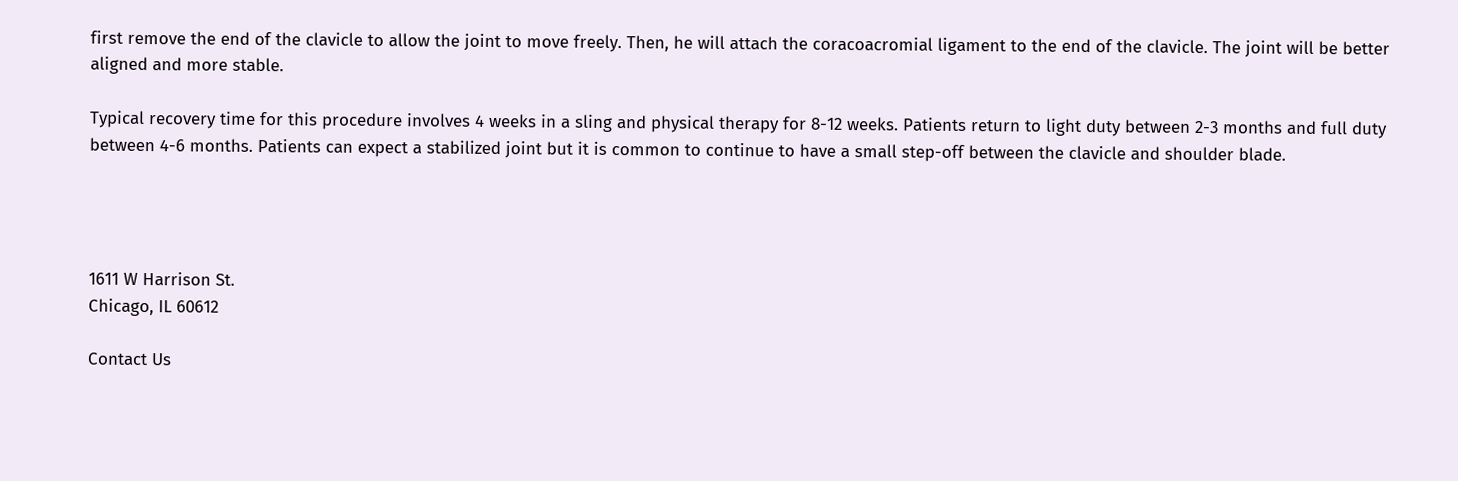first remove the end of the clavicle to allow the joint to move freely. Then, he will attach the coracoacromial ligament to the end of the clavicle. The joint will be better aligned and more stable.

Typical recovery time for this procedure involves 4 weeks in a sling and physical therapy for 8-12 weeks. Patients return to light duty between 2-3 months and full duty between 4-6 months. Patients can expect a stabilized joint but it is common to continue to have a small step-off between the clavicle and shoulder blade.




1611 W Harrison St.
Chicago, IL 60612

Contact Us